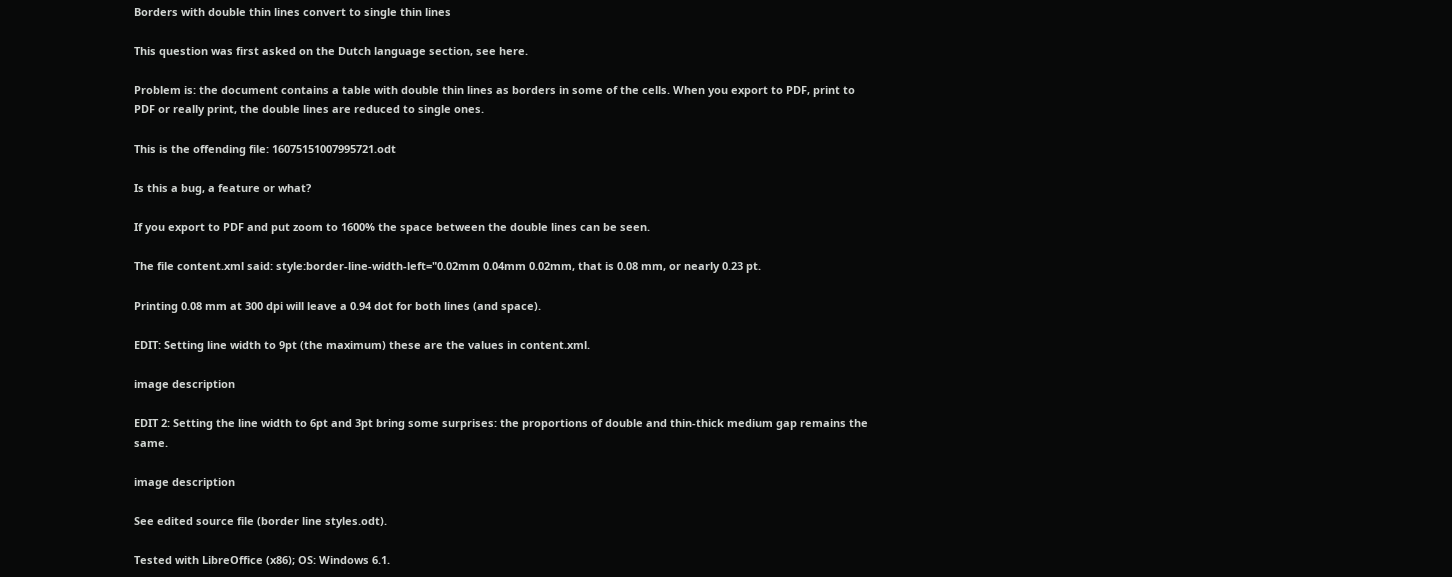Borders with double thin lines convert to single thin lines

This question was first asked on the Dutch language section, see here.

Problem is: the document contains a table with double thin lines as borders in some of the cells. When you export to PDF, print to PDF or really print, the double lines are reduced to single ones.

This is the offending file: 16075151007995721.odt

Is this a bug, a feature or what?

If you export to PDF and put zoom to 1600% the space between the double lines can be seen.

The file content.xml said: style:border-line-width-left="0.02mm 0.04mm 0.02mm, that is 0.08 mm, or nearly 0.23 pt.

Printing 0.08 mm at 300 dpi will leave a 0.94 dot for both lines (and space).

EDIT: Setting line width to 9pt (the maximum) these are the values in content.xml.

image description

EDIT 2: Setting the line width to 6pt and 3pt bring some surprises: the proportions of double and thin-thick medium gap remains the same.

image description

See edited source file (border line styles.odt).

Tested with LibreOffice (x86); OS: Windows 6.1.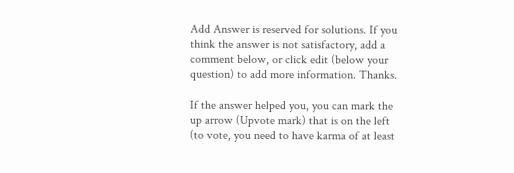Add Answer is reserved for solutions. If you think the answer is not satisfactory, add a comment below, or click edit (below your question) to add more information. Thanks.

If the answer helped you, you can mark the up arrow (Upvote mark) that is on the left (to vote, you need to have karma of at least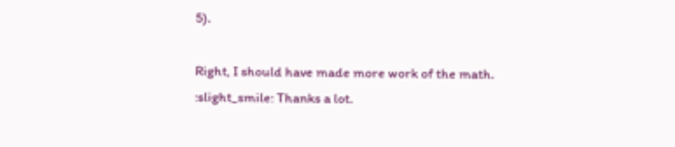5).

Right, I should have made more work of the math. :slight_smile: Thanks a lot.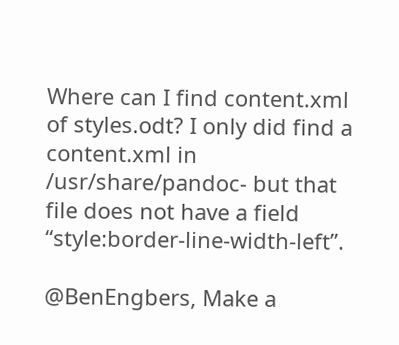Where can I find content.xml of styles.odt? I only did find a content.xml in /usr/share/pandoc- but that file does not have a field “style:border-line-width-left”.

@BenEngbers, Make a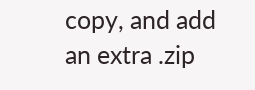copy, and add an extra .zip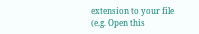extension to your file (e.g. Open this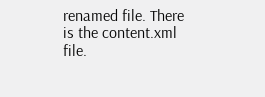renamed file. There is the content.xml file.